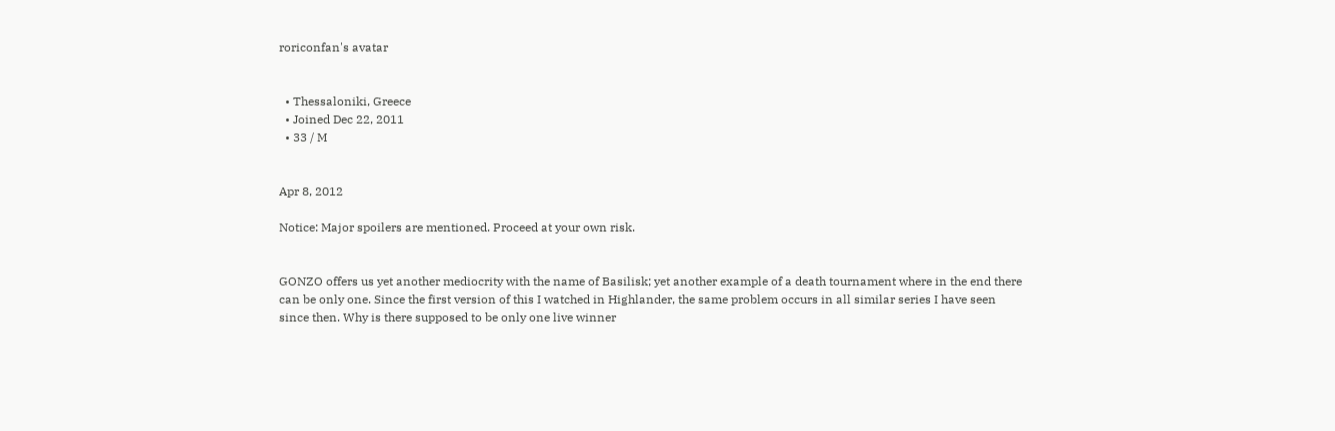roriconfan's avatar


  • Thessaloniki, Greece
  • Joined Dec 22, 2011
  • 33 / M


Apr 8, 2012

Notice: Major spoilers are mentioned. Proceed at your own risk.


GONZO offers us yet another mediocrity with the name of Basilisk; yet another example of a death tournament where in the end there can be only one. Since the first version of this I watched in Highlander, the same problem occurs in all similar series I have seen since then. Why is there supposed to be only one live winner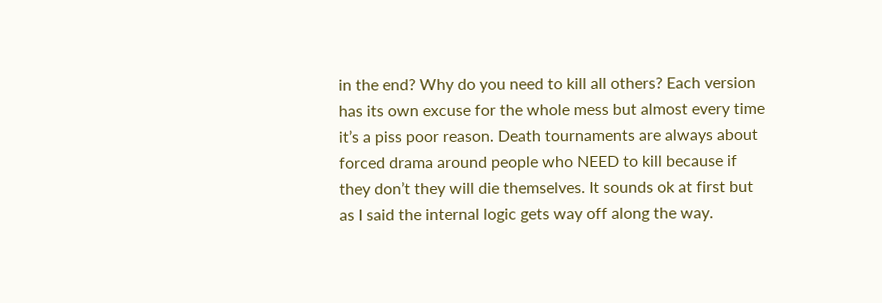in the end? Why do you need to kill all others? Each version has its own excuse for the whole mess but almost every time it’s a piss poor reason. Death tournaments are always about forced drama around people who NEED to kill because if they don’t they will die themselves. It sounds ok at first but as I said the internal logic gets way off along the way.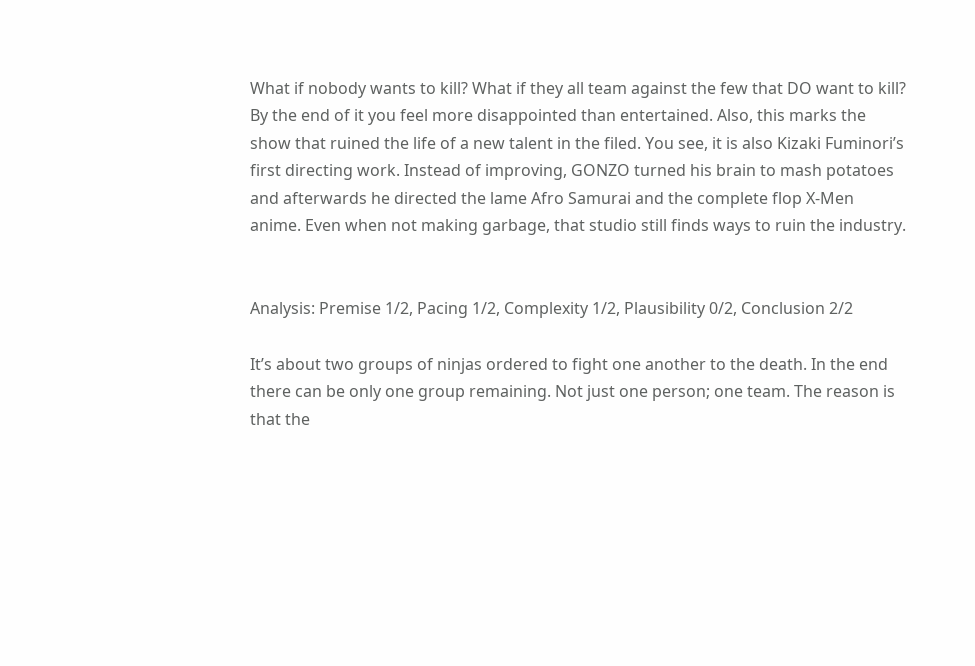What if nobody wants to kill? What if they all team against the few that DO want to kill? By the end of it you feel more disappointed than entertained. Also, this marks the show that ruined the life of a new talent in the filed. You see, it is also Kizaki Fuminori’s first directing work. Instead of improving, GONZO turned his brain to mash potatoes and afterwards he directed the lame Afro Samurai and the complete flop X-Men anime. Even when not making garbage, that studio still finds ways to ruin the industry.


Analysis: Premise 1/2, Pacing 1/2, Complexity 1/2, Plausibility 0/2, Conclusion 2/2

It’s about two groups of ninjas ordered to fight one another to the death. In the end there can be only one group remaining. Not just one person; one team. The reason is that the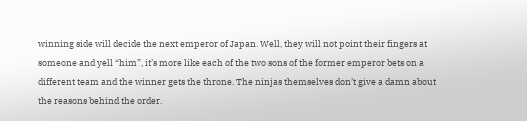winning side will decide the next emperor of Japan. Well, they will not point their fingers at someone and yell “him”, it’s more like each of the two sons of the former emperor bets on a different team and the winner gets the throne. The ninjas themselves don’t give a damn about the reasons behind the order.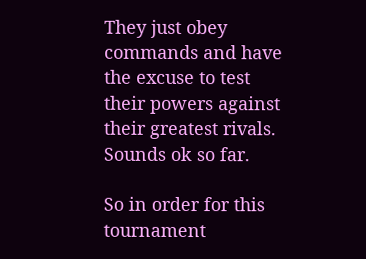They just obey commands and have the excuse to test their powers against their greatest rivals. Sounds ok so far.

So in order for this tournament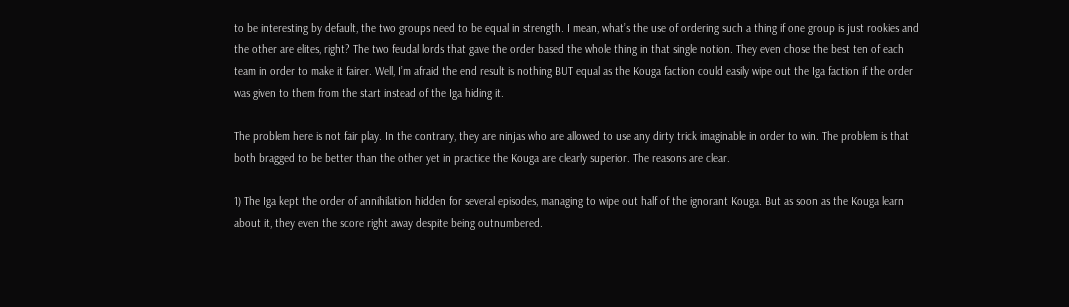to be interesting by default, the two groups need to be equal in strength. I mean, what’s the use of ordering such a thing if one group is just rookies and the other are elites, right? The two feudal lords that gave the order based the whole thing in that single notion. They even chose the best ten of each team in order to make it fairer. Well, I’m afraid the end result is nothing BUT equal as the Kouga faction could easily wipe out the Iga faction if the order was given to them from the start instead of the Iga hiding it.

The problem here is not fair play. In the contrary, they are ninjas who are allowed to use any dirty trick imaginable in order to win. The problem is that both bragged to be better than the other yet in practice the Kouga are clearly superior. The reasons are clear.

1) The Iga kept the order of annihilation hidden for several episodes, managing to wipe out half of the ignorant Kouga. But as soon as the Kouga learn about it, they even the score right away despite being outnumbered.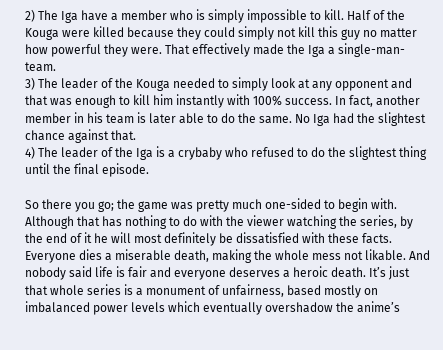2) The Iga have a member who is simply impossible to kill. Half of the Kouga were killed because they could simply not kill this guy no matter how powerful they were. That effectively made the Iga a single-man-team.
3) The leader of the Kouga needed to simply look at any opponent and that was enough to kill him instantly with 100% success. In fact, another member in his team is later able to do the same. No Iga had the slightest chance against that.
4) The leader of the Iga is a crybaby who refused to do the slightest thing until the final episode.

So there you go; the game was pretty much one-sided to begin with. Although that has nothing to do with the viewer watching the series, by the end of it he will most definitely be dissatisfied with these facts. Everyone dies a miserable death, making the whole mess not likable. And nobody said life is fair and everyone deserves a heroic death. It’s just that whole series is a monument of unfairness, based mostly on imbalanced power levels which eventually overshadow the anime’s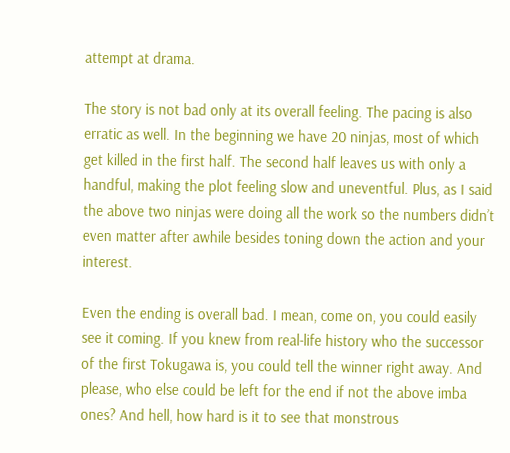attempt at drama.

The story is not bad only at its overall feeling. The pacing is also erratic as well. In the beginning we have 20 ninjas, most of which get killed in the first half. The second half leaves us with only a handful, making the plot feeling slow and uneventful. Plus, as I said the above two ninjas were doing all the work so the numbers didn’t even matter after awhile besides toning down the action and your interest.

Even the ending is overall bad. I mean, come on, you could easily see it coming. If you knew from real-life history who the successor of the first Tokugawa is, you could tell the winner right away. And please, who else could be left for the end if not the above imba ones? And hell, how hard is it to see that monstrous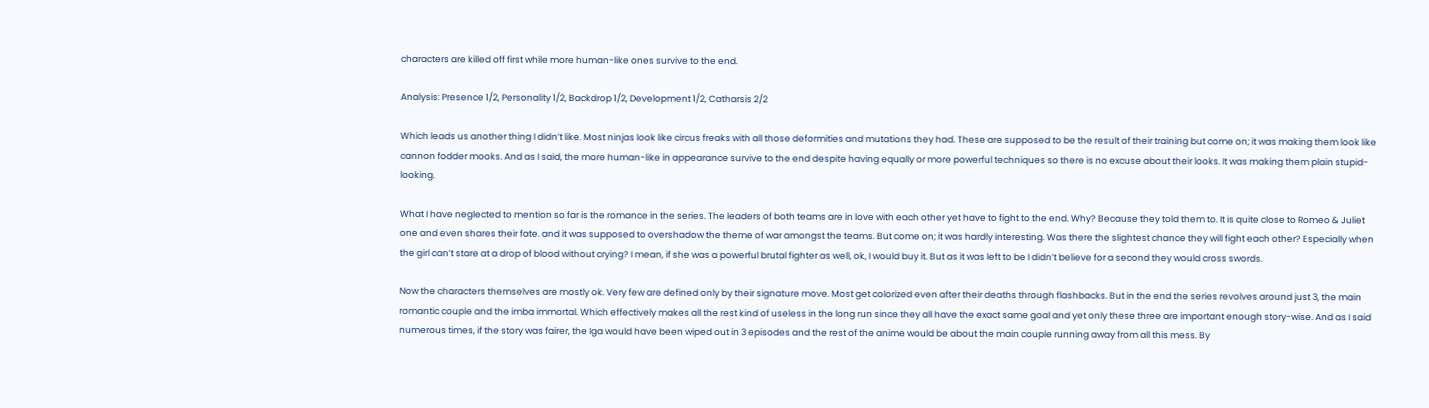characters are killed off first while more human-like ones survive to the end.

Analysis: Presence 1/2, Personality 1/2, Backdrop 1/2, Development 1/2, Catharsis 2/2

Which leads us another thing I didn’t like. Most ninjas look like circus freaks with all those deformities and mutations they had. These are supposed to be the result of their training but come on; it was making them look like cannon fodder mooks. And as I said, the more human-like in appearance survive to the end despite having equally or more powerful techniques so there is no excuse about their looks. It was making them plain stupid-looking.

What I have neglected to mention so far is the romance in the series. The leaders of both teams are in love with each other yet have to fight to the end. Why? Because they told them to. It is quite close to Romeo & Juliet one and even shares their fate. and it was supposed to overshadow the theme of war amongst the teams. But come on; it was hardly interesting. Was there the slightest chance they will fight each other? Especially when the girl can’t stare at a drop of blood without crying? I mean, if she was a powerful brutal fighter as well, ok, I would buy it. But as it was left to be I didn’t believe for a second they would cross swords.

Now the characters themselves are mostly ok. Very few are defined only by their signature move. Most get colorized even after their deaths through flashbacks. But in the end the series revolves around just 3, the main romantic couple and the imba immortal. Which effectively makes all the rest kind of useless in the long run since they all have the exact same goal and yet only these three are important enough story-wise. And as I said numerous times, if the story was fairer, the Iga would have been wiped out in 3 episodes and the rest of the anime would be about the main couple running away from all this mess. By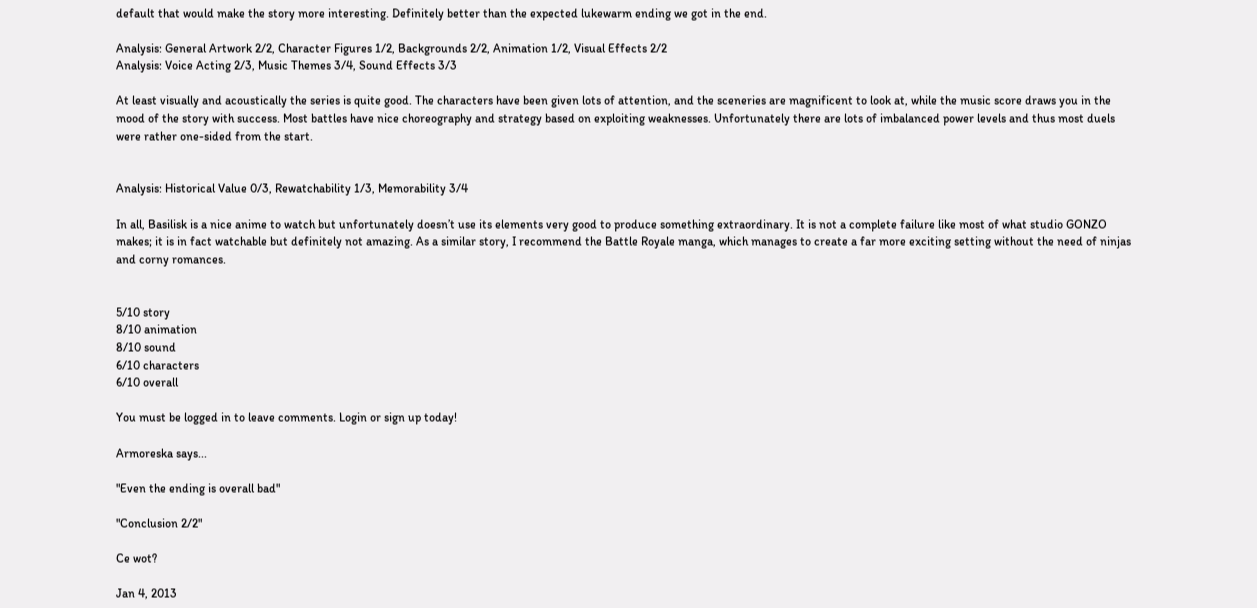default that would make the story more interesting. Definitely better than the expected lukewarm ending we got in the end.

Analysis: General Artwork 2/2, Character Figures 1/2, Backgrounds 2/2, Animation 1/2, Visual Effects 2/2
Analysis: Voice Acting 2/3, Music Themes 3/4, Sound Effects 3/3

At least visually and acoustically the series is quite good. The characters have been given lots of attention, and the sceneries are magnificent to look at, while the music score draws you in the mood of the story with success. Most battles have nice choreography and strategy based on exploiting weaknesses. Unfortunately there are lots of imbalanced power levels and thus most duels were rather one-sided from the start.


Analysis: Historical Value 0/3, Rewatchability 1/3, Memorability 3/4

In all, Basilisk is a nice anime to watch but unfortunately doesn’t use its elements very good to produce something extraordinary. It is not a complete failure like most of what studio GONZO makes; it is in fact watchable but definitely not amazing. As a similar story, I recommend the Battle Royale manga, which manages to create a far more exciting setting without the need of ninjas and corny romances.


5/10 story
8/10 animation
8/10 sound
6/10 characters
6/10 overall

You must be logged in to leave comments. Login or sign up today!

Armoreska says...

"Even the ending is overall bad"

"Conclusion 2/2"

Ce wot?

Jan 4, 2013